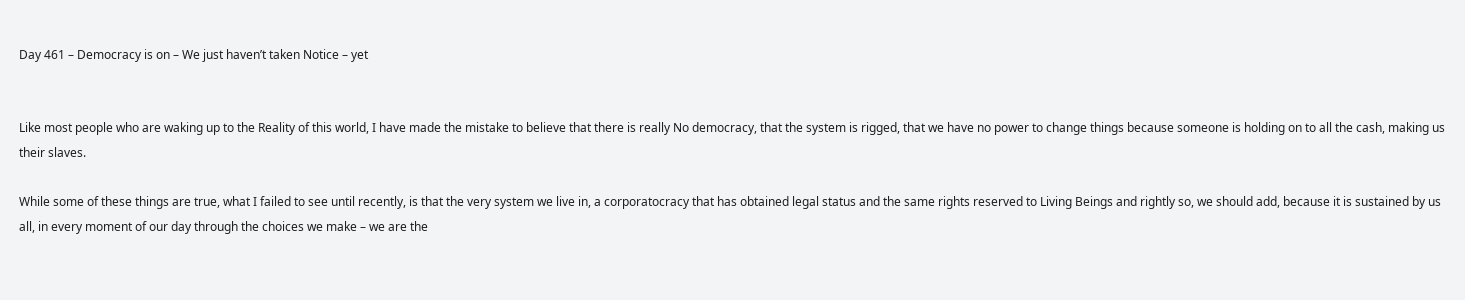Day 461 – Democracy is on – We just haven’t taken Notice – yet


Like most people who are waking up to the Reality of this world, I have made the mistake to believe that there is really No democracy, that the system is rigged, that we have no power to change things because someone is holding on to all the cash, making us their slaves.

While some of these things are true, what I failed to see until recently, is that the very system we live in, a corporatocracy that has obtained legal status and the same rights reserved to Living Beings and rightly so, we should add, because it is sustained by us all, in every moment of our day through the choices we make – we are the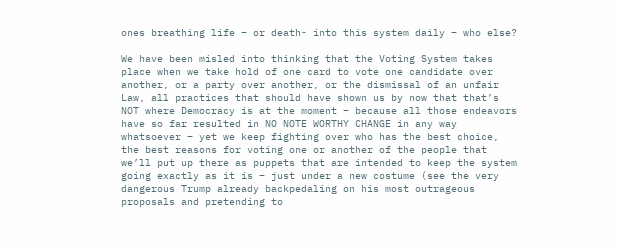ones breathing life – or death- into this system daily – who else?

We have been misled into thinking that the Voting System takes place when we take hold of one card to vote one candidate over another, or a party over another, or the dismissal of an unfair Law, all practices that should have shown us by now that that’s NOT where Democracy is at the moment – because all those endeavors have so far resulted in NO NOTE WORTHY CHANGE in any way whatsoever – yet we keep fighting over who has the best choice, the best reasons for voting one or another of the people that we’ll put up there as puppets that are intended to keep the system going exactly as it is – just under a new costume (see the very dangerous Trump already backpedaling on his most outrageous proposals and pretending to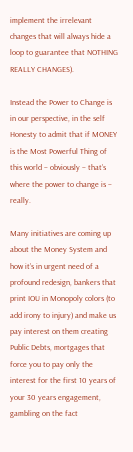implement the irrelevant changes that will always hide a loop to guarantee that NOTHING REALLY CHANGES).

Instead the Power to Change is in our perspective, in the self Honesty to admit that if MONEY is the Most Powerful Thing of this world – obviously – that’s where the power to change is – really.

Many initiatives are coming up about the Money System and how it’s in urgent need of a profound redesign, bankers that print IOU in Monopoly colors (to add irony to injury) and make us pay interest on them creating Public Debts, mortgages that force you to pay only the interest for the first 10 years of your 30 years engagement, gambling on the fact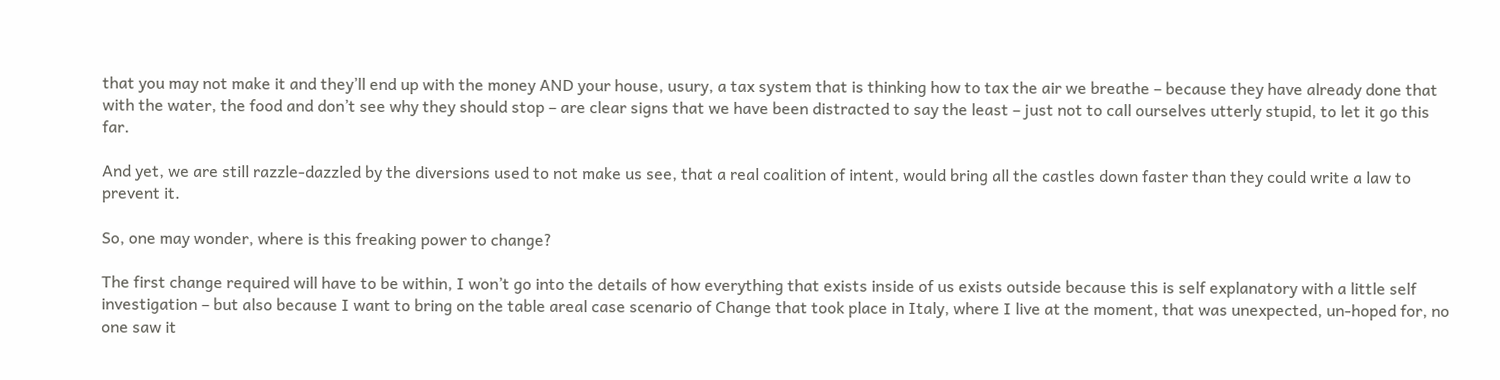that you may not make it and they’ll end up with the money AND your house, usury, a tax system that is thinking how to tax the air we breathe – because they have already done that with the water, the food and don’t see why they should stop – are clear signs that we have been distracted to say the least – just not to call ourselves utterly stupid, to let it go this far.

And yet, we are still razzle-dazzled by the diversions used to not make us see, that a real coalition of intent, would bring all the castles down faster than they could write a law to prevent it.

So, one may wonder, where is this freaking power to change?

The first change required will have to be within, I won’t go into the details of how everything that exists inside of us exists outside because this is self explanatory with a little self investigation – but also because I want to bring on the table areal case scenario of Change that took place in Italy, where I live at the moment, that was unexpected, un-hoped for, no one saw it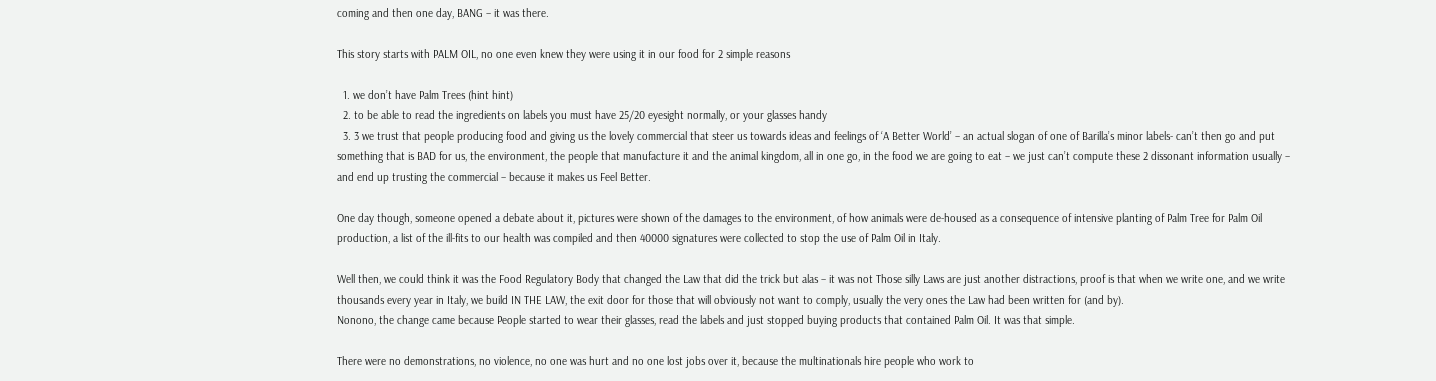coming and then one day, BANG – it was there.

This story starts with PALM OIL, no one even knew they were using it in our food for 2 simple reasons

  1. we don’t have Palm Trees (hint hint)
  2. to be able to read the ingredients on labels you must have 25/20 eyesight normally, or your glasses handy
  3. 3 we trust that people producing food and giving us the lovely commercial that steer us towards ideas and feelings of ‘A Better World’ – an actual slogan of one of Barilla’s minor labels- can’t then go and put something that is BAD for us, the environment, the people that manufacture it and the animal kingdom, all in one go, in the food we are going to eat – we just can’t compute these 2 dissonant information usually – and end up trusting the commercial – because it makes us Feel Better.

One day though, someone opened a debate about it, pictures were shown of the damages to the environment, of how animals were de-housed as a consequence of intensive planting of Palm Tree for Palm Oil production, a list of the ill-fits to our health was compiled and then 40000 signatures were collected to stop the use of Palm Oil in Italy.

Well then, we could think it was the Food Regulatory Body that changed the Law that did the trick but alas – it was not Those silly Laws are just another distractions, proof is that when we write one, and we write thousands every year in Italy, we build IN THE LAW, the exit door for those that will obviously not want to comply, usually the very ones the Law had been written for (and by).
Nonono, the change came because People started to wear their glasses, read the labels and just stopped buying products that contained Palm Oil. It was that simple.

There were no demonstrations, no violence, no one was hurt and no one lost jobs over it, because the multinationals hire people who work to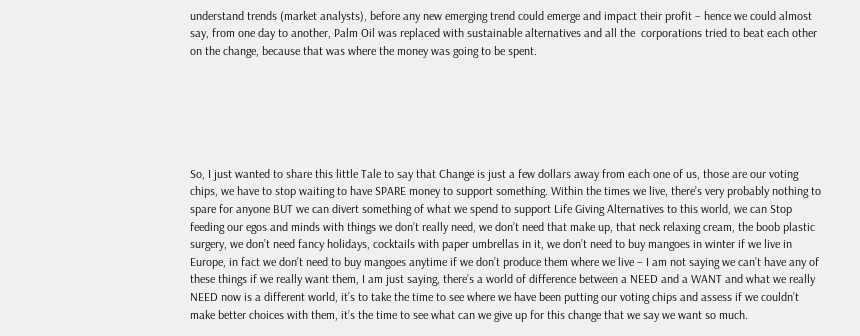understand trends (market analysts), before any new emerging trend could emerge and impact their profit – hence we could almost say, from one day to another, Palm Oil was replaced with sustainable alternatives and all the  corporations tried to beat each other on the change, because that was where the money was going to be spent.






So, I just wanted to share this little Tale to say that Change is just a few dollars away from each one of us, those are our voting chips, we have to stop waiting to have SPARE money to support something. Within the times we live, there’s very probably nothing to spare for anyone BUT we can divert something of what we spend to support Life Giving Alternatives to this world, we can Stop feeding our egos and minds with things we don’t really need, we don’t need that make up, that neck relaxing cream, the boob plastic surgery, we don’t need fancy holidays, cocktails with paper umbrellas in it, we don’t need to buy mangoes in winter if we live in Europe, in fact we don’t need to buy mangoes anytime if we don’t produce them where we live – I am not saying we can’t have any of these things if we really want them, I am just saying, there’s a world of difference between a NEED and a WANT and what we really NEED now is a different world, it’s to take the time to see where we have been putting our voting chips and assess if we couldn’t make better choices with them, it’s the time to see what can we give up for this change that we say we want so much.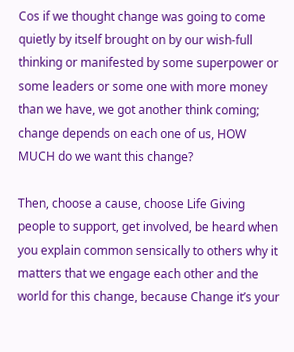Cos if we thought change was going to come quietly by itself brought on by our wish-full thinking or manifested by some superpower or some leaders or some one with more money than we have, we got another think coming; change depends on each one of us, HOW MUCH do we want this change?

Then, choose a cause, choose Life Giving people to support, get involved, be heard when you explain common sensically to others why it matters that we engage each other and the world for this change, because Change it’s your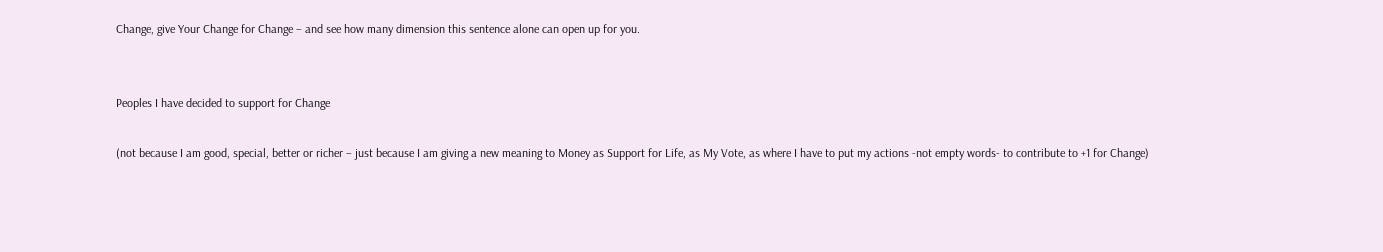Change, give Your Change for Change – and see how many dimension this sentence alone can open up for you.


Peoples I have decided to support for Change

(not because I am good, special, better or richer – just because I am giving a new meaning to Money as Support for Life, as My Vote, as where I have to put my actions -not empty words- to contribute to +1 for Change)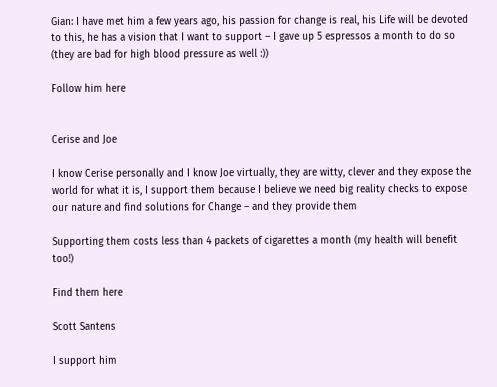Gian: I have met him a few years ago, his passion for change is real, his Life will be devoted to this, he has a vision that I want to support – I gave up 5 espressos a month to do so (they are bad for high blood pressure as well :))

Follow him here


Cerise and Joe

I know Cerise personally and I know Joe virtually, they are witty, clever and they expose the world for what it is, I support them because I believe we need big reality checks to expose our nature and find solutions for Change – and they provide them

Supporting them costs less than 4 packets of cigarettes a month (my health will benefit too!)

Find them here

Scott Santens

I support him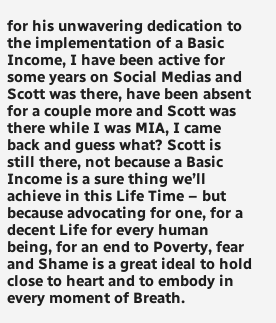for his unwavering dedication to the implementation of a Basic Income, I have been active for some years on Social Medias and Scott was there, have been absent for a couple more and Scott was there while I was MIA, I came back and guess what? Scott is still there, not because a Basic Income is a sure thing we’ll achieve in this Life Time – but because advocating for one, for a decent Life for every human being, for an end to Poverty, fear and Shame is a great ideal to hold close to heart and to embody in every moment of Breath.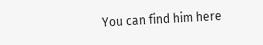You can find him here